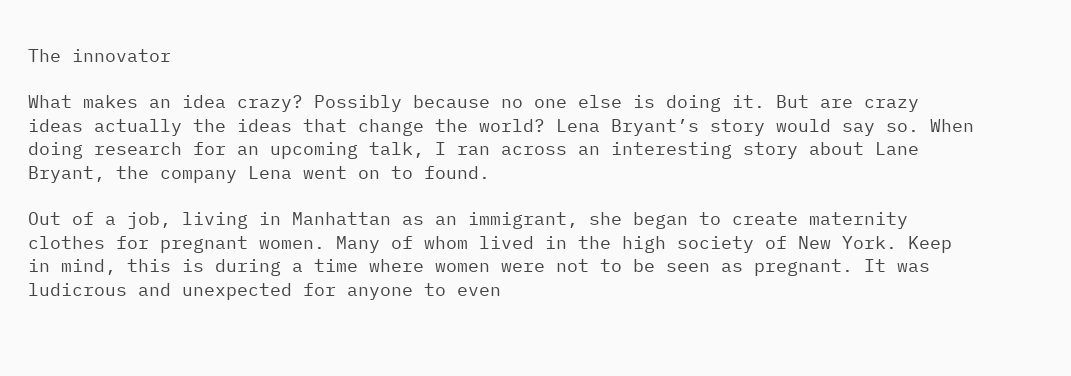The innovator

What makes an idea crazy? Possibly because no one else is doing it. But are crazy ideas actually the ideas that change the world? Lena Bryant’s story would say so. When doing research for an upcoming talk, I ran across an interesting story about Lane Bryant, the company Lena went on to found.

Out of a job, living in Manhattan as an immigrant, she began to create maternity clothes for pregnant women. Many of whom lived in the high society of New York. Keep in mind, this is during a time where women were not to be seen as pregnant. It was ludicrous and unexpected for anyone to even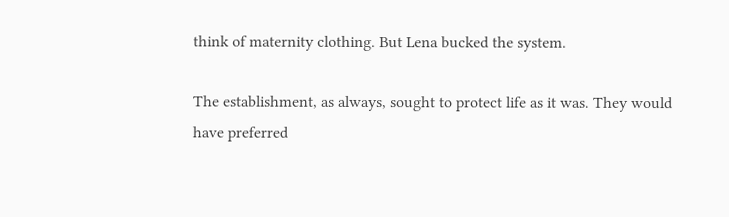think of maternity clothing. But Lena bucked the system.

The establishment, as always, sought to protect life as it was. They would have preferred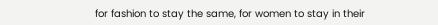for fashion to stay the same, for women to stay in their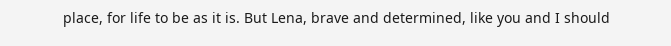place, for life to be as it is. But Lena, brave and determined, like you and I should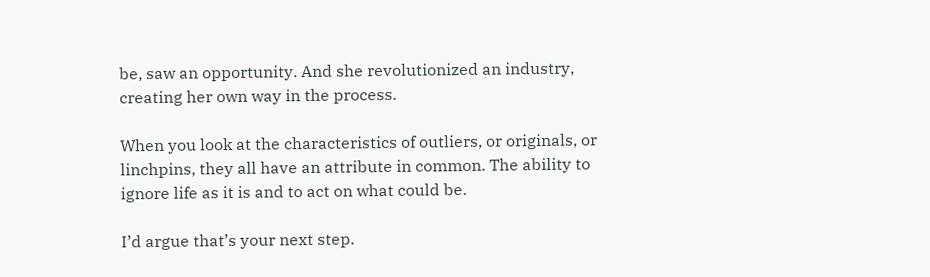be, saw an opportunity. And she revolutionized an industry, creating her own way in the process.

When you look at the characteristics of outliers, or originals, or linchpins, they all have an attribute in common. The ability to ignore life as it is and to act on what could be.

I’d argue that’s your next step.